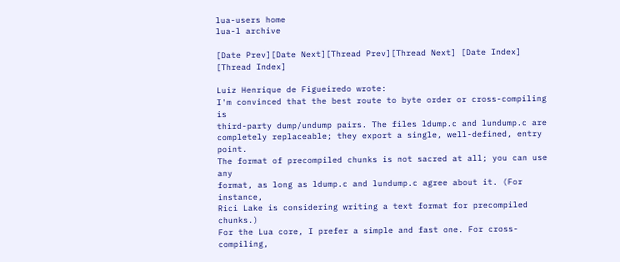lua-users home
lua-l archive

[Date Prev][Date Next][Thread Prev][Thread Next] [Date Index] [Thread Index]

Luiz Henrique de Figueiredo wrote:
I'm convinced that the best route to byte order or cross-compiling is
third-party dump/undump pairs. The files ldump.c and lundump.c are
completely replaceable; they export a single, well-defined, entry point.
The format of precompiled chunks is not sacred at all; you can use any
format, as long as ldump.c and lundump.c agree about it. (For instance,
Rici Lake is considering writing a text format for precompiled chunks.)
For the Lua core, I prefer a simple and fast one. For cross-compiling,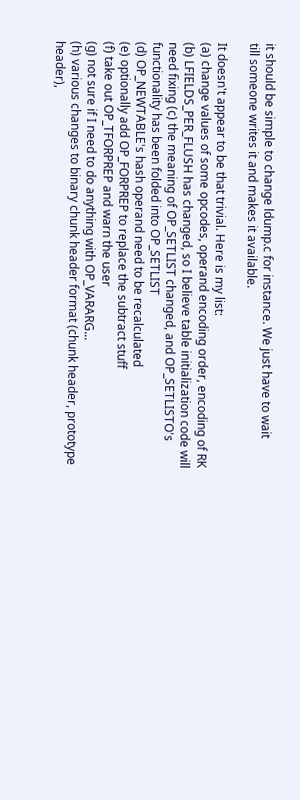it should be simple to change ldump.c for instance. We just have to wait
till someone writes it and makes it available.

It doesn't appear to be that trivial. Here is my list:
(a) change values of some opcodes, operand encoding order, encoding of RK (b) LFIELDS_PER_FLUSH has changed, so I believe table initialization code will need fixing (c) the meaning of OP_SETLIST changed, and OP_SETLISTO's functionality has been folded into OP_SETLIST
(d) OP_NEWTABLE's hash operand need to be recalculated
(e) optionally add OP_FORPREP to replace the subtract stuff
(f) take out OP_TFORPREP and warn the user
(g) not sure if I need to do anything with OP_VARARG...
(h) various changes to binary chunk header format (chunk header, prototype header),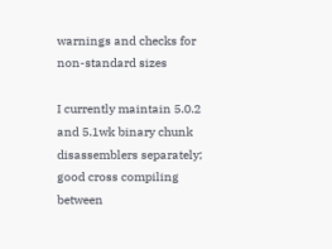warnings and checks for non-standard sizes

I currently maintain 5.0.2 and 5.1wk binary chunk disassemblers separately; good cross compiling between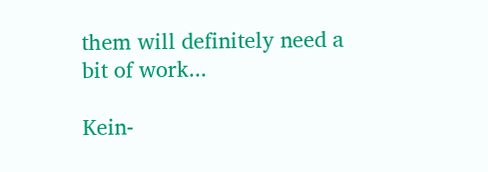them will definitely need a bit of work...

Kein-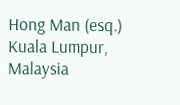Hong Man (esq.)
Kuala Lumpur, Malaysia